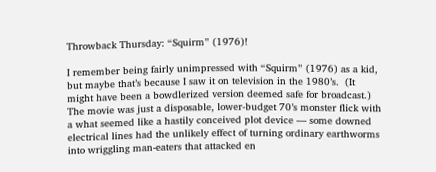Throwback Thursday: “Squirm” (1976)!

I remember being fairly unimpressed with “Squirm” (1976) as a kid, but maybe that’s because I saw it on television in the 1980’s.  (It might have been a bowdlerized version deemed safe for broadcast.)  The movie was just a disposable, lower-budget 70’s monster flick with a what seemed like a hastily conceived plot device — some downed electrical lines had the unlikely effect of turning ordinary earthworms into wriggling man-eaters that attacked en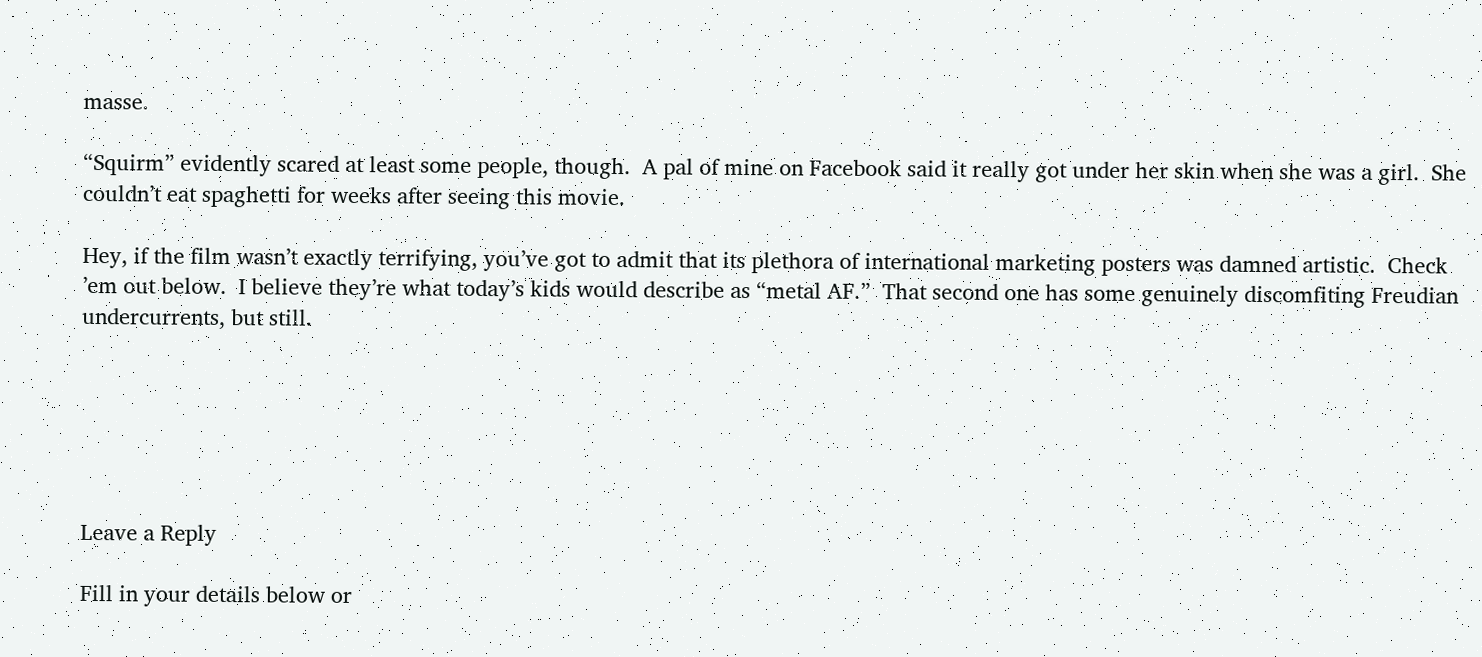masse.

“Squirm” evidently scared at least some people, though.  A pal of mine on Facebook said it really got under her skin when she was a girl.  She couldn’t eat spaghetti for weeks after seeing this movie.

Hey, if the film wasn’t exactly terrifying, you’ve got to admit that its plethora of international marketing posters was damned artistic.  Check ’em out below.  I believe they’re what today’s kids would describe as “metal AF.”  That second one has some genuinely discomfiting Freudian undercurrents, but still.






Leave a Reply

Fill in your details below or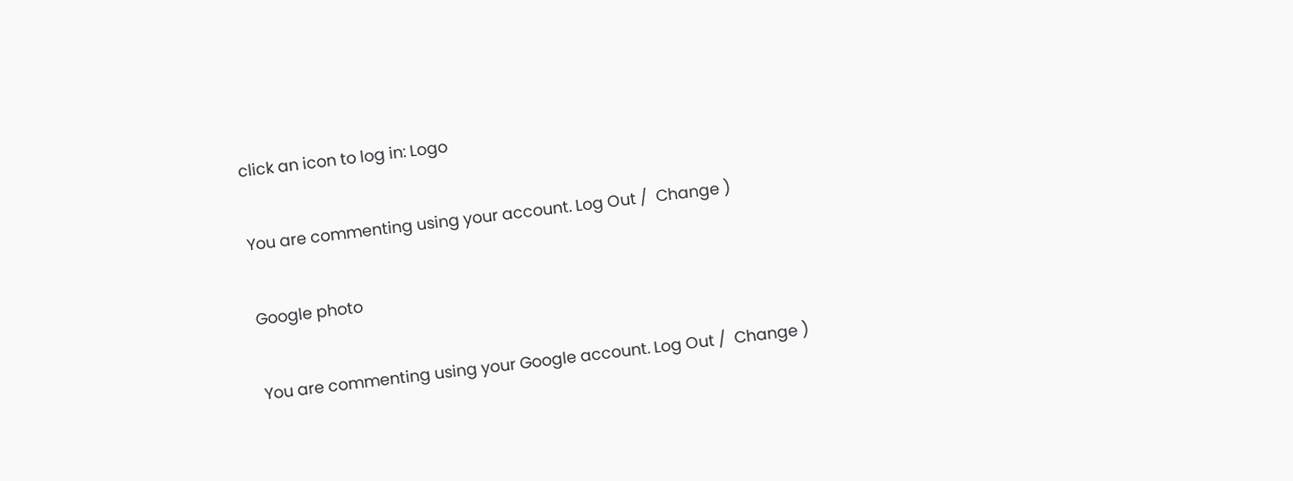click an icon to log in: Logo

You are commenting using your account. Log Out /  Change )

Google photo

You are commenting using your Google account. Log Out /  Change )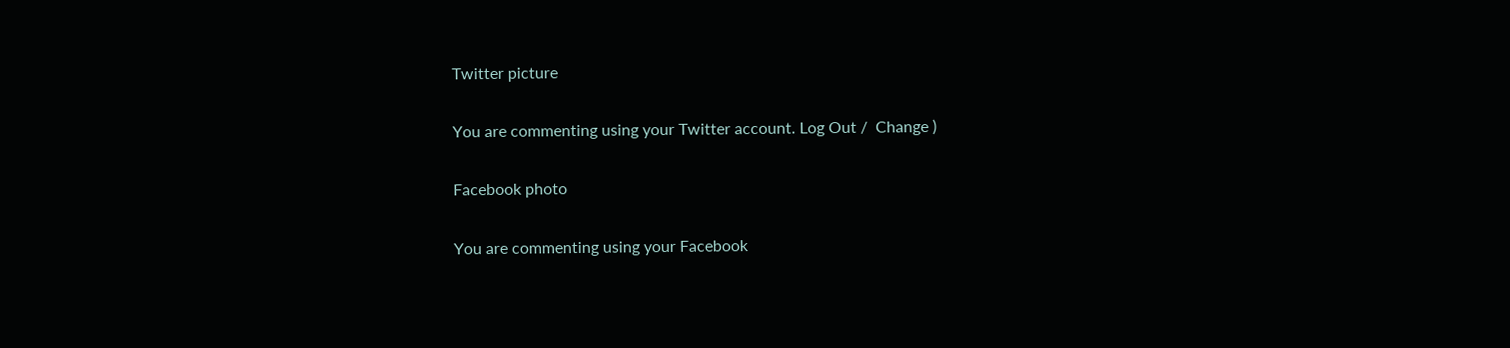Twitter picture

You are commenting using your Twitter account. Log Out /  Change )

Facebook photo

You are commenting using your Facebook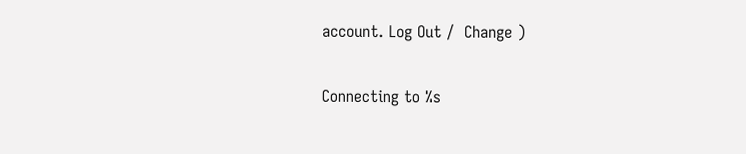account. Log Out /  Change )

Connecting to %s